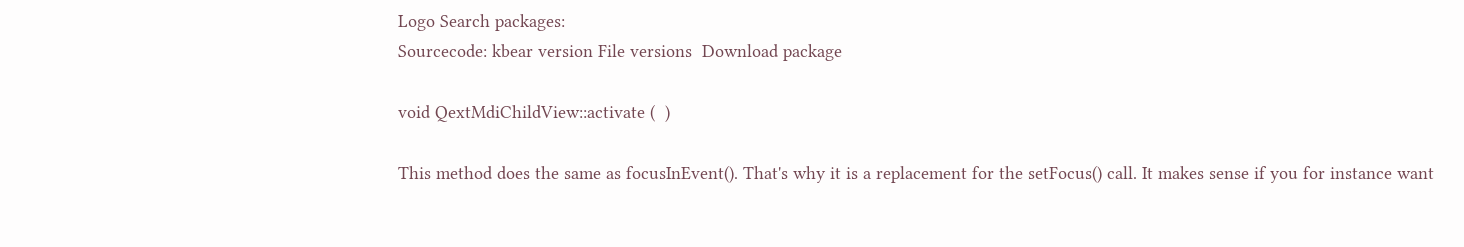Logo Search packages:
Sourcecode: kbear version File versions  Download package

void QextMdiChildView::activate (  )

This method does the same as focusInEvent(). That's why it is a replacement for the setFocus() call. It makes sense if you for instance want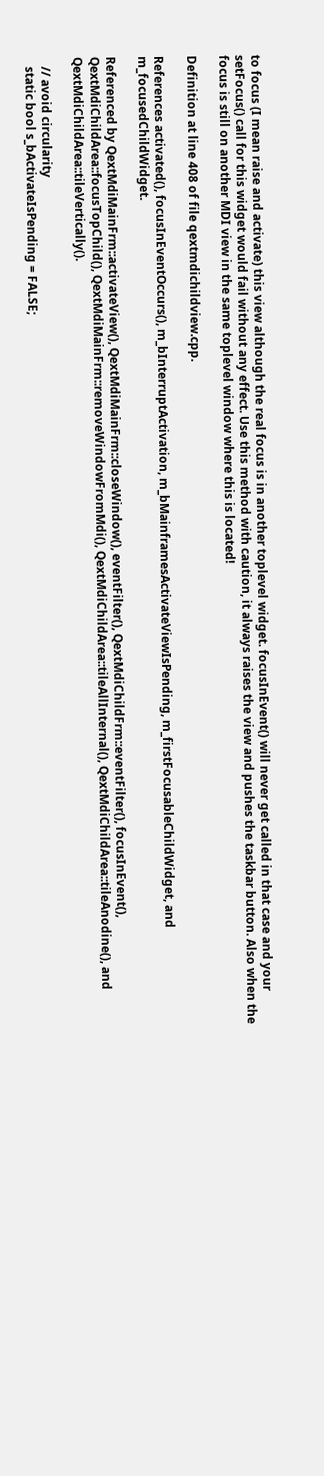to focus (I mean raise and activate) this view although the real focus is in another toplevel widget. focusInEvent() will never get called in that case and your setFocus() call for this widget would fail without any effect. Use this method with caution, it always raises the view and pushes the taskbar button. Also when the focus is still on another MDI view in the same toplevel window where this is located!

Definition at line 408 of file qextmdichildview.cpp.

References activated(), focusInEventOccurs(), m_bInterruptActivation, m_bMainframesActivateViewIsPending, m_firstFocusableChildWidget, and m_focusedChildWidget.

Referenced by QextMdiMainFrm::activateView(), QextMdiMainFrm::closeWindow(), eventFilter(), QextMdiChildFrm::eventFilter(), focusInEvent(), QextMdiChildArea::focusTopChild(), QextMdiMainFrm::removeWindowFromMdi(), QextMdiChildArea::tileAllInternal(), QextMdiChildArea::tileAnodine(), and QextMdiChildArea::tileVertically().

   // avoid circularity
   static bool s_bActivateIsPending = FALSE;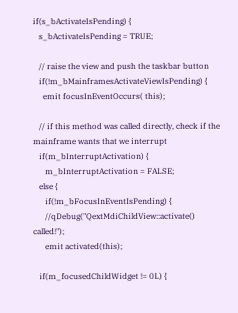if(s_bActivateIsPending) {
   s_bActivateIsPending = TRUE;

   // raise the view and push the taskbar button
   if(!m_bMainframesActivateViewIsPending) {
     emit focusInEventOccurs( this);

   // if this method was called directly, check if the mainframe wants that we interrupt
   if(m_bInterruptActivation) {
      m_bInterruptActivation = FALSE;
   else {
      if(!m_bFocusInEventIsPending) {
      //qDebug("QextMdiChildView::activate() called!");
      emit activated(this);

   if(m_focusedChildWidget != 0L) {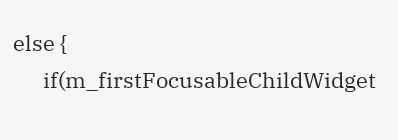else {
      if(m_firstFocusableChildWidget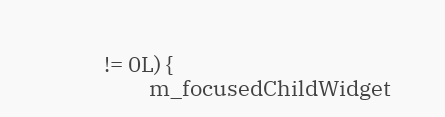!= 0L) {
         m_focusedChildWidget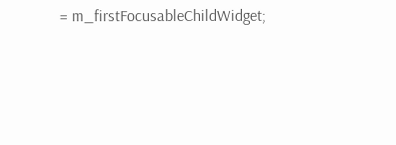= m_firstFocusableChildWidget;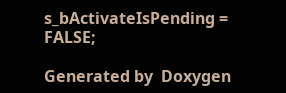s_bActivateIsPending = FALSE;

Generated by  Doxygen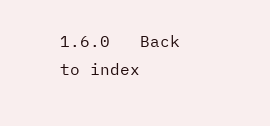1.6.0   Back to index